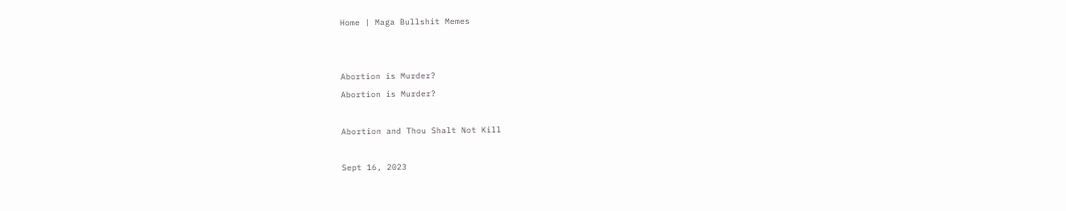Home | Maga Bullshit Memes


Abortion is Murder?
Abortion is Murder?

Abortion and Thou Shalt Not Kill

Sept 16, 2023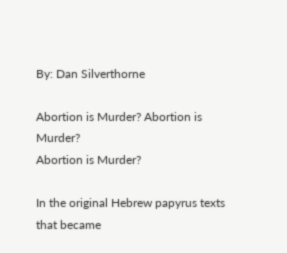By: Dan Silverthorne

Abortion is Murder? Abortion is Murder?
Abortion is Murder?

In the original Hebrew papyrus texts that became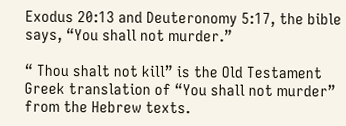Exodus 20:13 and Deuteronomy 5:17, the bible says, “You shall not murder.”

“ Thou shalt not kill” is the Old Testament Greek translation of “You shall not murder” from the Hebrew texts.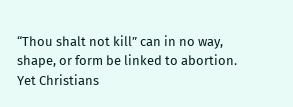“Thou shalt not kill” can in no way, shape, or form be linked to abortion. Yet Christians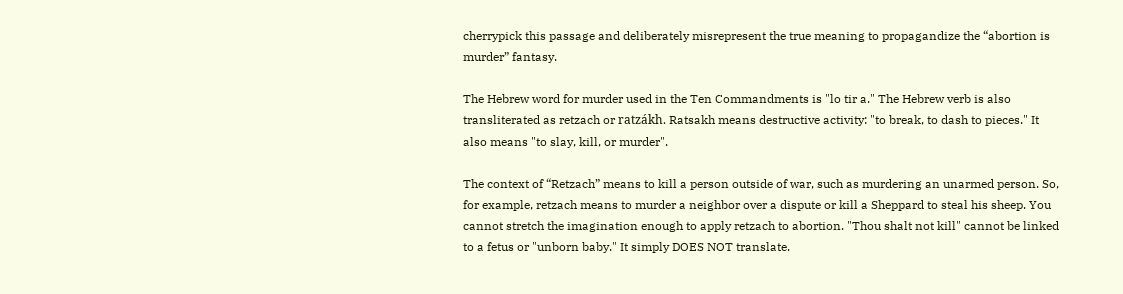cherrypick this passage and deliberately misrepresent the true meaning to propagandize the “abortion is murder” fantasy.

The Hebrew word for murder used in the Ten Commandments is "lo tir a." The Hebrew verb is also transliterated as retzach or ratzákh. Ratsakh means destructive activity: "to break, to dash to pieces." It also means "to slay, kill, or murder".

The context of “Retzach” means to kill a person outside of war, such as murdering an unarmed person. So, for example, retzach means to murder a neighbor over a dispute or kill a Sheppard to steal his sheep. You cannot stretch the imagination enough to apply retzach to abortion. "Thou shalt not kill" cannot be linked to a fetus or "unborn baby." It simply DOES NOT translate.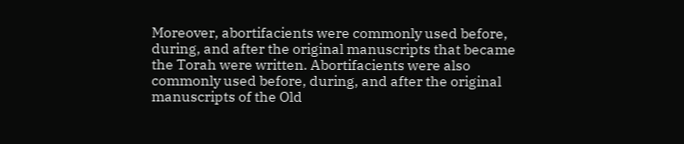Moreover, abortifacients were commonly used before, during, and after the original manuscripts that became the Torah were written. Abortifacients were also commonly used before, during, and after the original manuscripts of the Old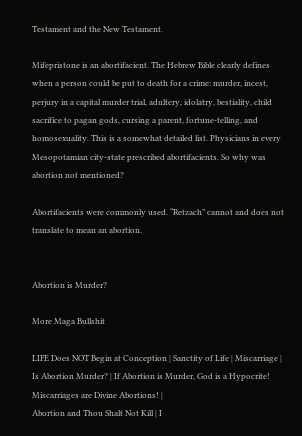Testament and the New Testament.

Mifepristone is an abortifacient. The Hebrew Bible clearly defines when a person could be put to death for a crime: murder, incest, perjury in a capital murder trial, adultery, idolatry, bestiality, child sacrifice to pagan gods, cursing a parent, fortune-telling, and homosexuality. This is a somewhat detailed list. Physicians in every Mesopotamian city-state prescribed abortifacients. So why was abortion not mentioned?

Abortifacients were commonly used. “Retzach” cannot and does not translate to mean an abortion.


Abortion is Murder?

More Maga Bullshit

LIFE Does NOT Begin at Conception | Sanctity of Life | Miscarriage | Is Abortion Murder? | If Abortion is Murder, God is a Hypocrite!
Miscarriages are Divine Abortions! |
Abortion and Thou Shalt Not Kill | I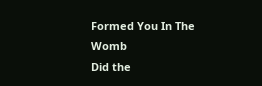Formed You In The Womb
Did the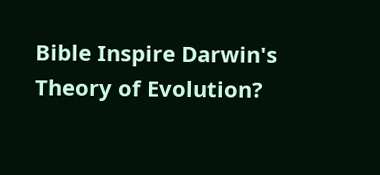Bible Inspire Darwin's Theory of Evolution?